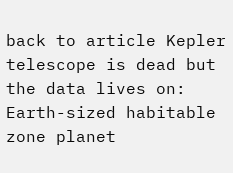back to article Kepler telescope is dead but the data lives on: Earth-sized habitable zone planet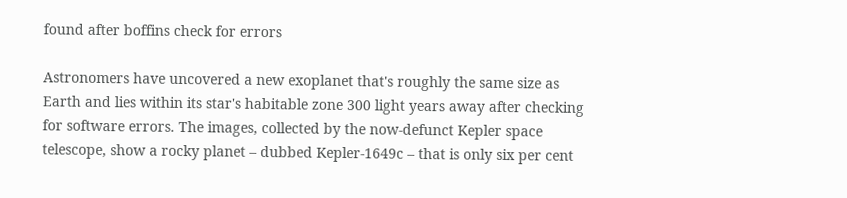found after boffins check for errors

Astronomers have uncovered a new exoplanet that's roughly the same size as Earth and lies within its star's habitable zone 300 light years away after checking for software errors. The images, collected by the now-defunct Kepler space telescope, show a rocky planet – dubbed Kepler-1649c – that is only six per cent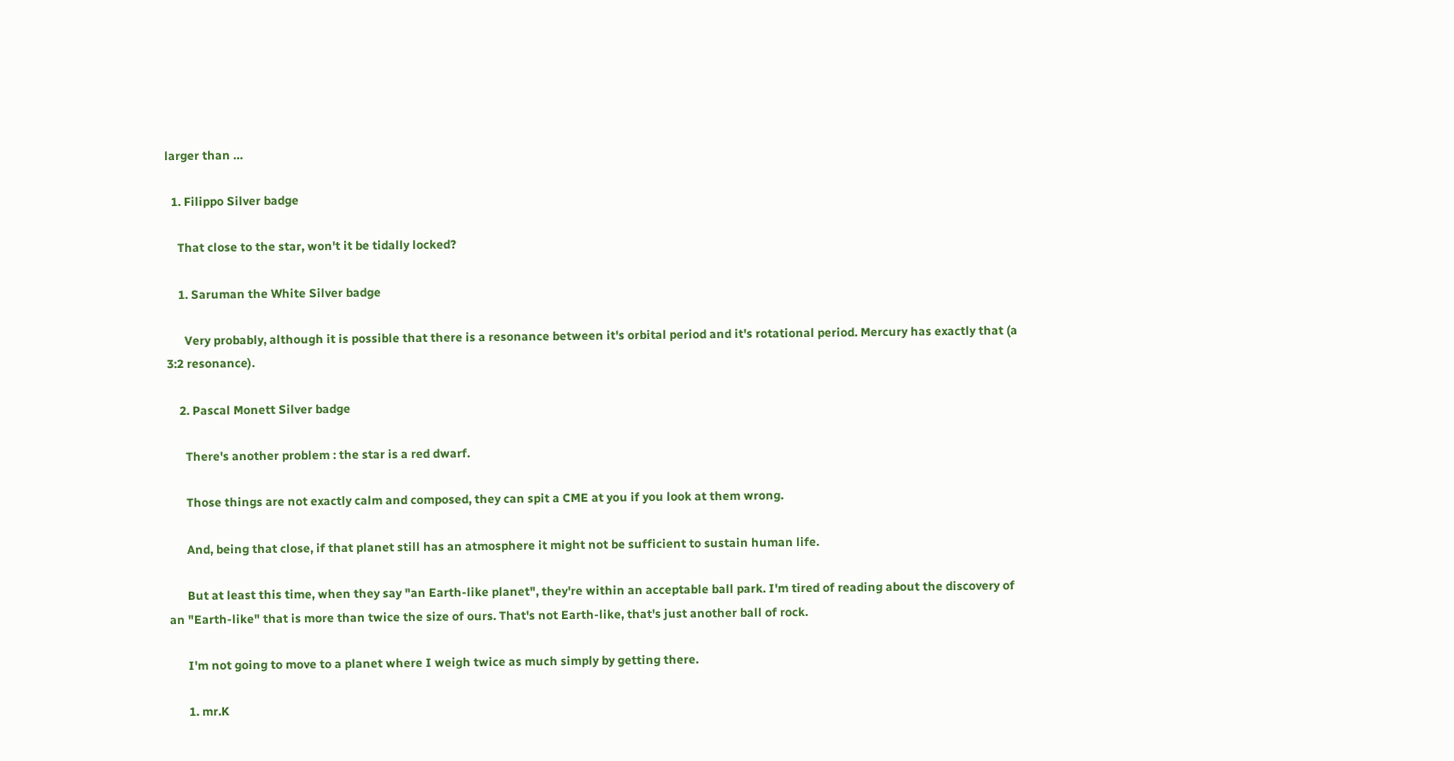larger than …

  1. Filippo Silver badge

    That close to the star, won't it be tidally locked?

    1. Saruman the White Silver badge

      Very probably, although it is possible that there is a resonance between it's orbital period and it's rotational period. Mercury has exactly that (a 3:2 resonance).

    2. Pascal Monett Silver badge

      There's another problem : the star is a red dwarf.

      Those things are not exactly calm and composed, they can spit a CME at you if you look at them wrong.

      And, being that close, if that planet still has an atmosphere it might not be sufficient to sustain human life.

      But at least this time, when they say "an Earth-like planet", they're within an acceptable ball park. I'm tired of reading about the discovery of an "Earth-like" that is more than twice the size of ours. That's not Earth-like, that's just another ball of rock.

      I'm not going to move to a planet where I weigh twice as much simply by getting there.

      1. mr.K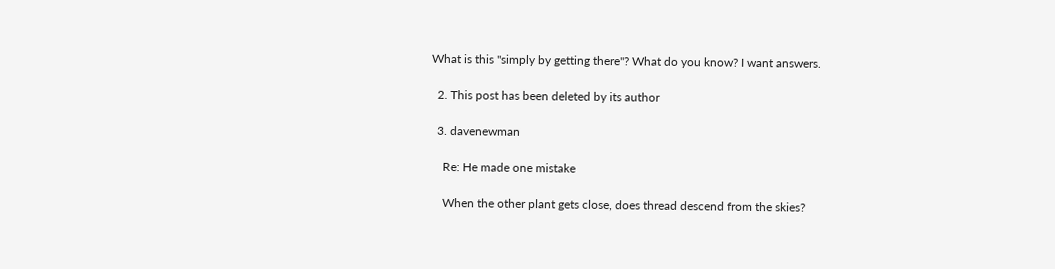What is this "simply by getting there"? What do you know? I want answers.

  2. This post has been deleted by its author

  3. davenewman

    Re: He made one mistake

    When the other plant gets close, does thread descend from the skies?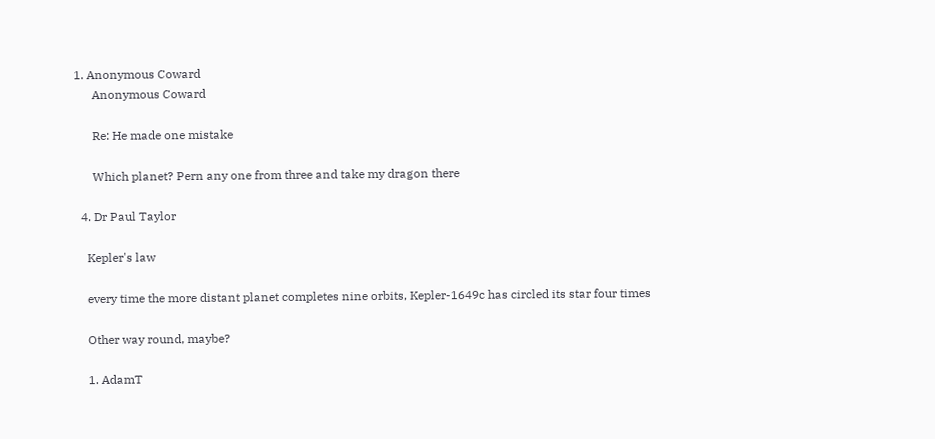1. Anonymous Coward
      Anonymous Coward

      Re: He made one mistake

      Which planet? Pern any one from three and take my dragon there

  4. Dr Paul Taylor

    Kepler's law

    every time the more distant planet completes nine orbits, Kepler-1649c has circled its star four times

    Other way round, maybe?

    1. AdamT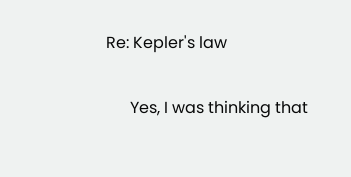Re: Kepler's law

      Yes, I was thinking that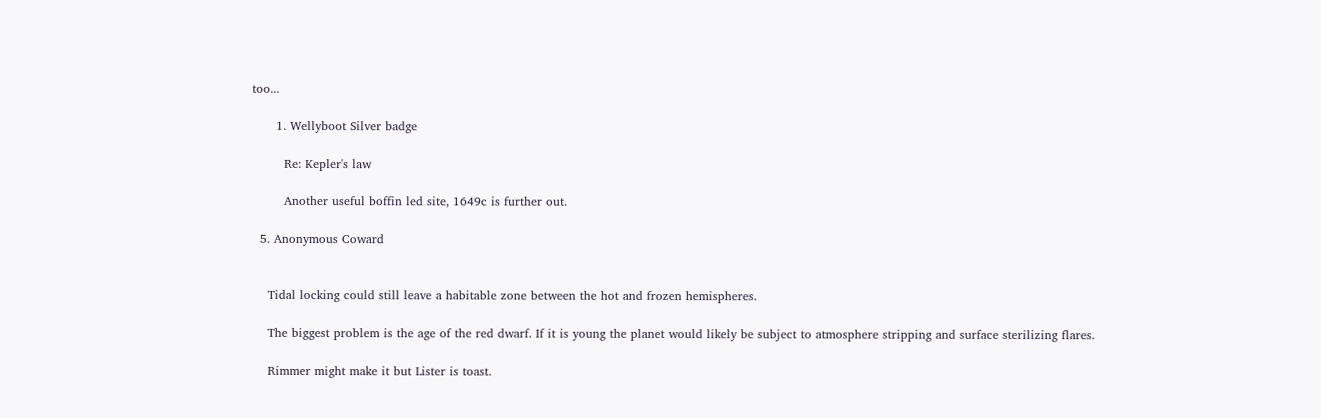too...

      1. Wellyboot Silver badge

        Re: Kepler's law

        Another useful boffin led site, 1649c is further out.

  5. Anonymous Coward


    Tidal locking could still leave a habitable zone between the hot and frozen hemispheres.

    The biggest problem is the age of the red dwarf. If it is young the planet would likely be subject to atmosphere stripping and surface sterilizing flares.

    Rimmer might make it but Lister is toast.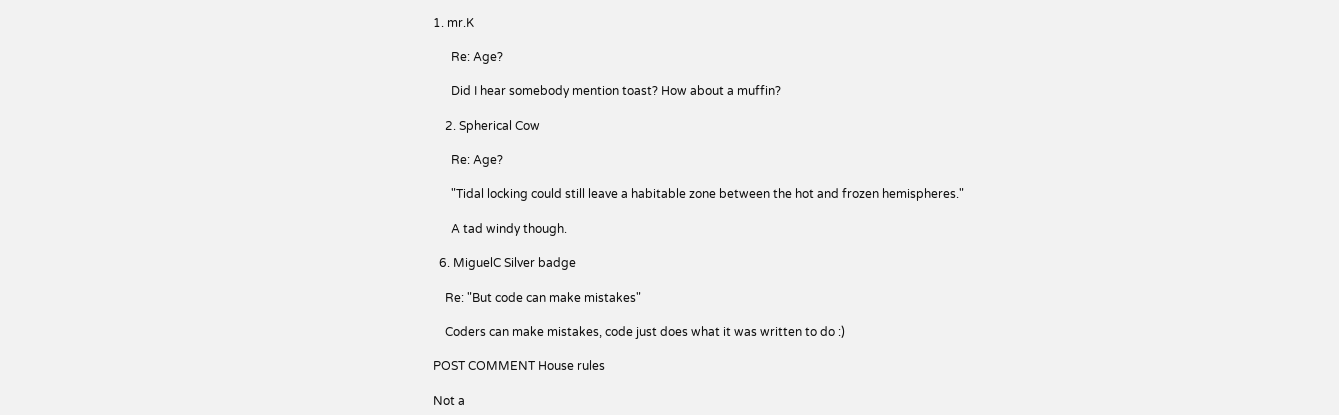1. mr.K

      Re: Age?

      Did I hear somebody mention toast? How about a muffin?

    2. Spherical Cow

      Re: Age?

      "Tidal locking could still leave a habitable zone between the hot and frozen hemispheres."

      A tad windy though.

  6. MiguelC Silver badge

    Re: "But code can make mistakes"

    Coders can make mistakes, code just does what it was written to do :)

POST COMMENT House rules

Not a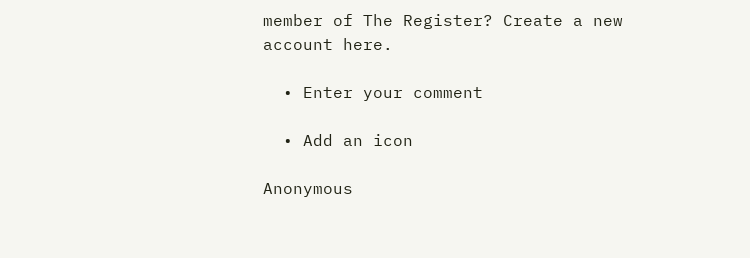member of The Register? Create a new account here.

  • Enter your comment

  • Add an icon

Anonymous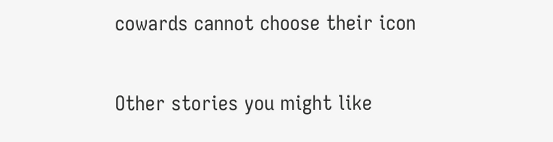cowards cannot choose their icon

Other stories you might like